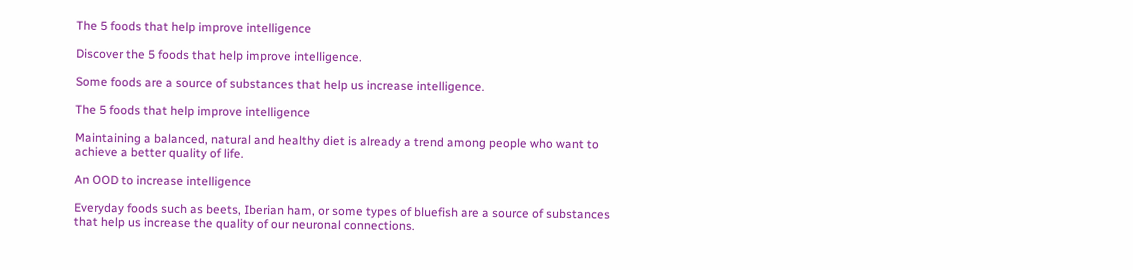The 5 foods that help improve intelligence

Discover the 5 foods that help improve intelligence.

Some foods are a source of substances that help us increase intelligence.

The 5 foods that help improve intelligence

Maintaining a balanced, natural and healthy diet is already a trend among people who want to achieve a better quality of life.

An OOD to increase intelligence

Everyday foods such as beets, Iberian ham, or some types of bluefish are a source of substances that help us increase the quality of our neuronal connections.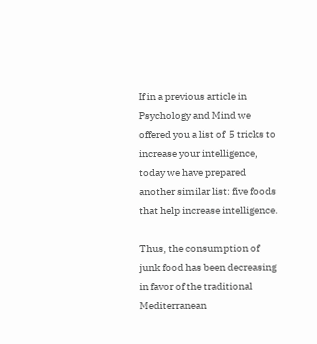If in a previous article in Psychology and Mind we offered you a list of  5 tricks to increase your intelligence, today we have prepared another similar list: five foods that help increase intelligence.

Thus, the consumption of junk food has been decreasing in favor of the traditional Mediterranean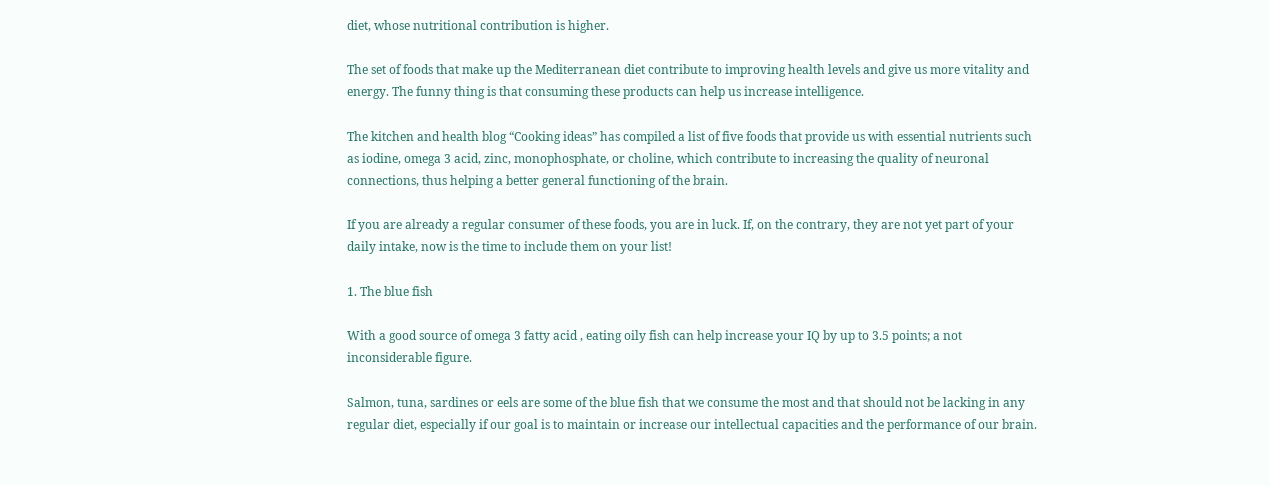diet, whose nutritional contribution is higher.

The set of foods that make up the Mediterranean diet contribute to improving health levels and give us more vitality and energy. The funny thing is that consuming these products can help us increase intelligence.

The kitchen and health blog “Cooking ideas” has compiled a list of five foods that provide us with essential nutrients such as iodine, omega 3 acid, zinc, monophosphate, or choline, which contribute to increasing the quality of neuronal connections, thus helping a better general functioning of the brain.

If you are already a regular consumer of these foods, you are in luck. If, on the contrary, they are not yet part of your daily intake, now is the time to include them on your list!

1. The blue fish

With a good source of omega 3 fatty acid , eating oily fish can help increase your IQ by up to 3.5 points; a not inconsiderable figure.

Salmon, tuna, sardines or eels are some of the blue fish that we consume the most and that should not be lacking in any regular diet, especially if our goal is to maintain or increase our intellectual capacities and the performance of our brain.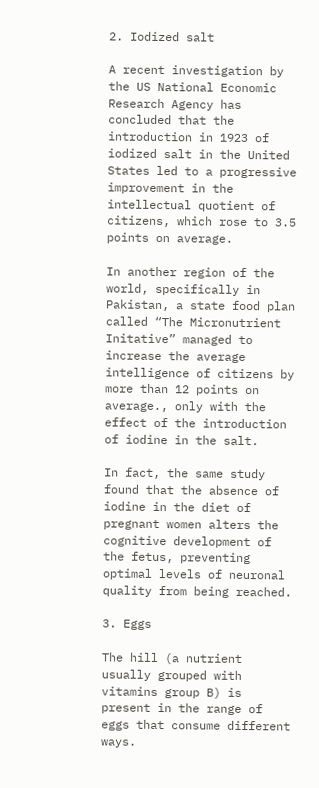2. Iodized salt

A recent investigation by the US National Economic Research Agency has concluded that the introduction in 1923 of iodized salt in the United States led to a progressive improvement in the intellectual quotient of citizens, which rose to 3.5 points on average.

In another region of the world, specifically in Pakistan, a state food plan called “The Micronutrient Initative” managed to increase the average intelligence of citizens by more than 12 points on average., only with the effect of the introduction of iodine in the salt.

In fact, the same study found that the absence of iodine in the diet of pregnant women alters the cognitive development of the fetus, preventing optimal levels of neuronal quality from being reached.

3. Eggs

The hill (a nutrient usually grouped with vitamins group B) is present in the range of eggs that consume different ways.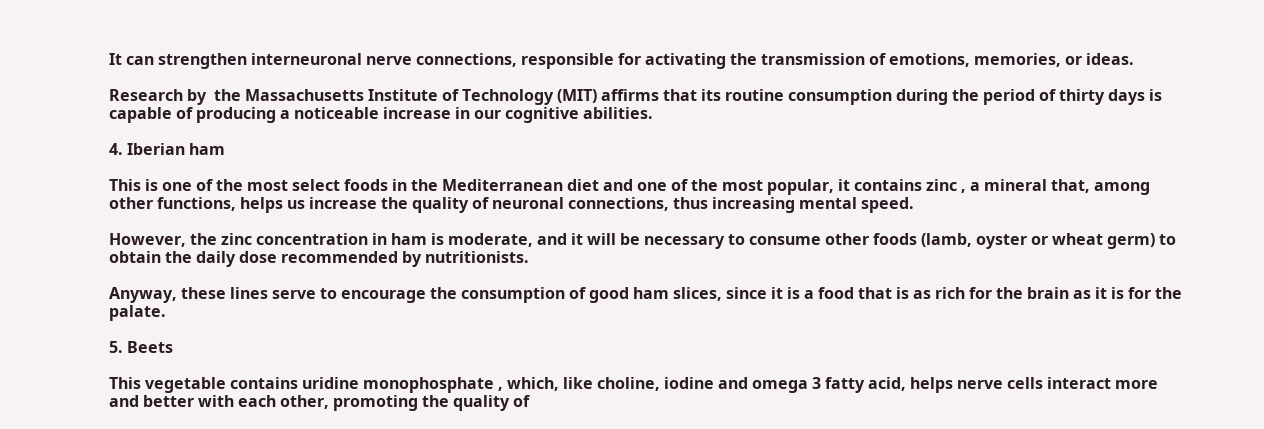It can strengthen interneuronal nerve connections, responsible for activating the transmission of emotions, memories, or ideas.

Research by  the Massachusetts Institute of Technology (MIT) affirms that its routine consumption during the period of thirty days is capable of producing a noticeable increase in our cognitive abilities.

4. Iberian ham

This is one of the most select foods in the Mediterranean diet and one of the most popular, it contains zinc , a mineral that, among other functions, helps us increase the quality of neuronal connections, thus increasing mental speed.

However, the zinc concentration in ham is moderate, and it will be necessary to consume other foods (lamb, oyster or wheat germ) to obtain the daily dose recommended by nutritionists.

Anyway, these lines serve to encourage the consumption of good ham slices, since it is a food that is as rich for the brain as it is for the palate.

5. Beets

This vegetable contains uridine monophosphate , which, like choline, iodine and omega 3 fatty acid, helps nerve cells interact more and better with each other, promoting the quality of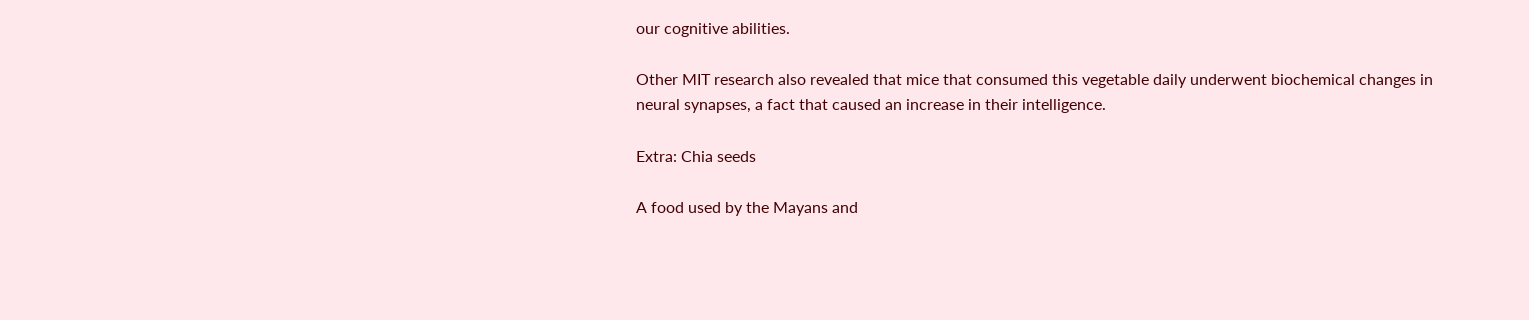our cognitive abilities.

Other MIT research also revealed that mice that consumed this vegetable daily underwent biochemical changes in neural synapses, a fact that caused an increase in their intelligence.

Extra: Chia seeds

A food used by the Mayans and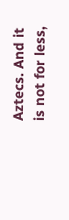Aztecs. And it is not for less,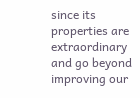since its properties are extraordinary and go beyond improving our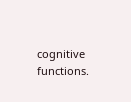cognitive functions.